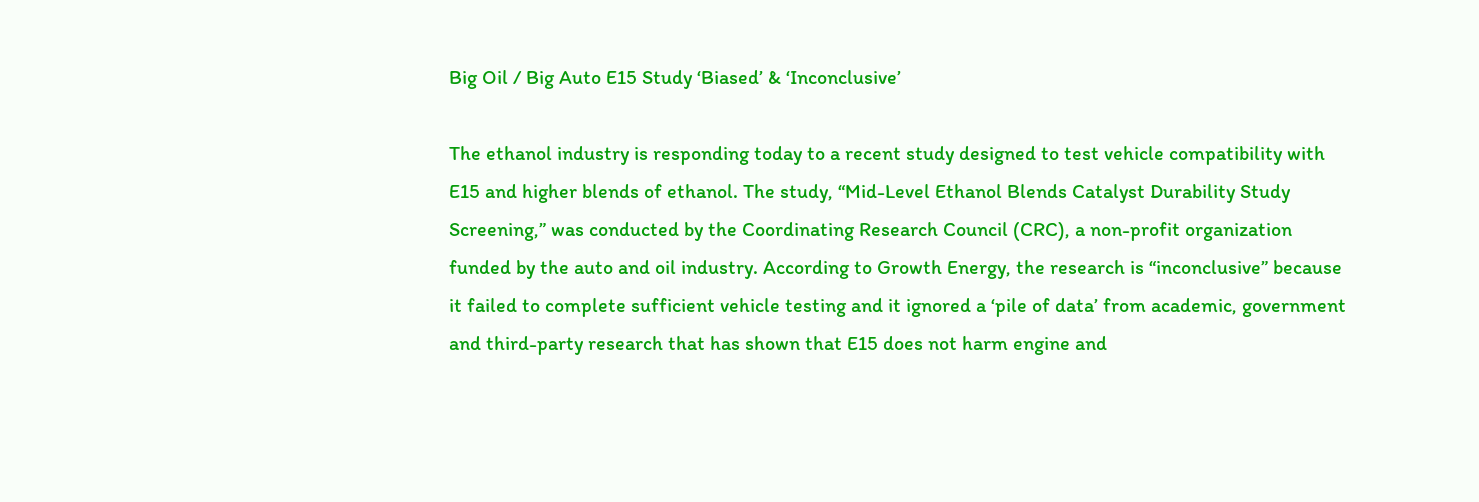Big Oil / Big Auto E15 Study ‘Biased’ & ‘Inconclusive’

The ethanol industry is responding today to a recent study designed to test vehicle compatibility with E15 and higher blends of ethanol. The study, “Mid-Level Ethanol Blends Catalyst Durability Study Screening,” was conducted by the Coordinating Research Council (CRC), a non-profit organization funded by the auto and oil industry. According to Growth Energy, the research is “inconclusive” because it failed to complete sufficient vehicle testing and it ignored a ‘pile of data’ from academic, government and third-party research that has shown that E15 does not harm engine and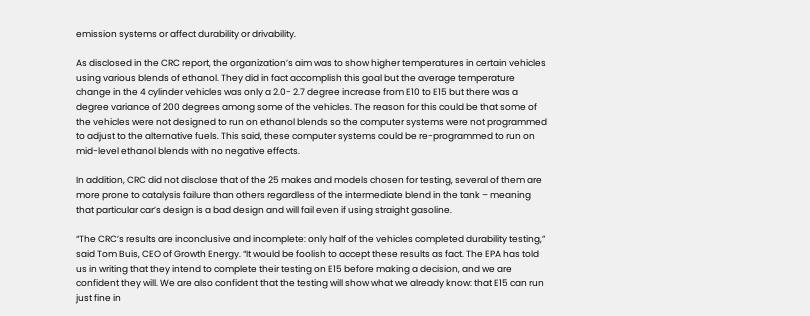emission systems or affect durability or drivability.

As disclosed in the CRC report, the organization’s aim was to show higher temperatures in certain vehicles using various blends of ethanol. They did in fact accomplish this goal but the average temperature change in the 4 cylinder vehicles was only a 2.0- 2.7 degree increase from E10 to E15 but there was a degree variance of 200 degrees among some of the vehicles. The reason for this could be that some of the vehicles were not designed to run on ethanol blends so the computer systems were not programmed to adjust to the alternative fuels. This said, these computer systems could be re-programmed to run on mid-level ethanol blends with no negative effects.

In addition, CRC did not disclose that of the 25 makes and models chosen for testing, several of them are more prone to catalysis failure than others regardless of the intermediate blend in the tank – meaning that particular car’s design is a bad design and will fail even if using straight gasoline.

“The CRC’s results are inconclusive and incomplete: only half of the vehicles completed durability testing,” said Tom Buis, CEO of Growth Energy. “It would be foolish to accept these results as fact. The EPA has told us in writing that they intend to complete their testing on E15 before making a decision, and we are confident they will. We are also confident that the testing will show what we already know: that E15 can run just fine in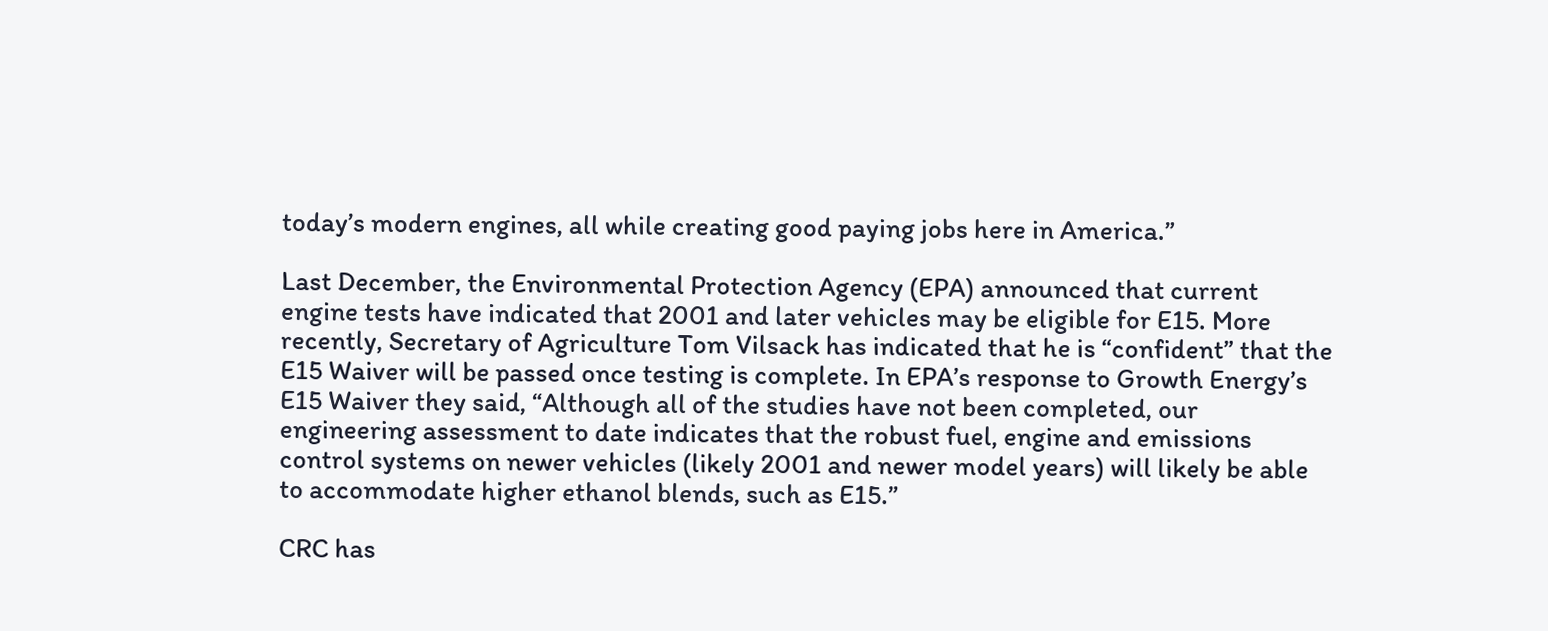today’s modern engines, all while creating good paying jobs here in America.”

Last December, the Environmental Protection Agency (EPA) announced that current engine tests have indicated that 2001 and later vehicles may be eligible for E15. More recently, Secretary of Agriculture Tom Vilsack has indicated that he is “confident” that the E15 Waiver will be passed once testing is complete. In EPA’s response to Growth Energy’s E15 Waiver they said, “Although all of the studies have not been completed, our engineering assessment to date indicates that the robust fuel, engine and emissions control systems on newer vehicles (likely 2001 and newer model years) will likely be able to accommodate higher ethanol blends, such as E15.”

CRC has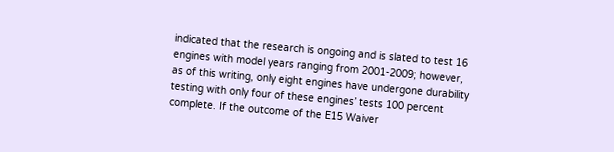indicated that the research is ongoing and is slated to test 16 engines with model years ranging from 2001-2009; however, as of this writing, only eight engines have undergone durability testing with only four of these engines’ tests 100 percent complete. If the outcome of the E15 Waiver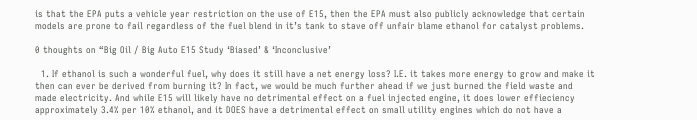is that the EPA puts a vehicle year restriction on the use of E15, then the EPA must also publicly acknowledge that certain models are prone to fail regardless of the fuel blend in it’s tank to stave off unfair blame ethanol for catalyst problems.

0 thoughts on “Big Oil / Big Auto E15 Study ‘Biased’ & ‘Inconclusive’

  1. If ethanol is such a wonderful fuel, why does it still have a net energy loss? I.E. it takes more energy to grow and make it then can ever be derived from burning it? In fact, we would be much further ahead if we just burned the field waste and made electricity. And while E15 will likely have no detrimental effect on a fuel injected engine, it does lower effieciency approximately 3.4% per 10% ethanol, and it DOES have a detrimental effect on small utility engines which do not have a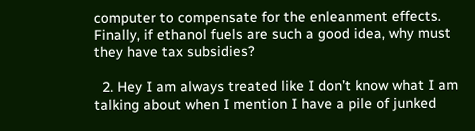computer to compensate for the enleanment effects. Finally, if ethanol fuels are such a good idea, why must they have tax subsidies?

  2. Hey I am always treated like I don’t know what I am talking about when I mention I have a pile of junked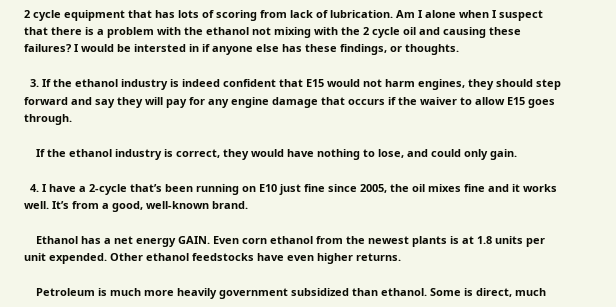2 cycle equipment that has lots of scoring from lack of lubrication. Am I alone when I suspect that there is a problem with the ethanol not mixing with the 2 cycle oil and causing these failures? I would be intersted in if anyone else has these findings, or thoughts.

  3. If the ethanol industry is indeed confident that E15 would not harm engines, they should step forward and say they will pay for any engine damage that occurs if the waiver to allow E15 goes through.

    If the ethanol industry is correct, they would have nothing to lose, and could only gain.

  4. I have a 2-cycle that’s been running on E10 just fine since 2005, the oil mixes fine and it works well. It’s from a good, well-known brand.

    Ethanol has a net energy GAIN. Even corn ethanol from the newest plants is at 1.8 units per unit expended. Other ethanol feedstocks have even higher returns.

    Petroleum is much more heavily government subsidized than ethanol. Some is direct, much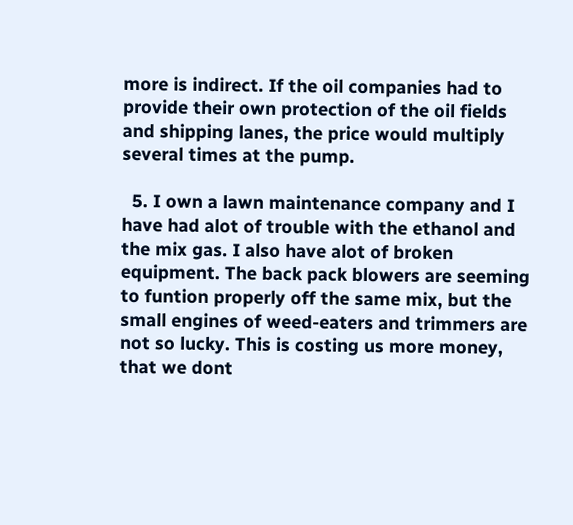more is indirect. If the oil companies had to provide their own protection of the oil fields and shipping lanes, the price would multiply several times at the pump.

  5. I own a lawn maintenance company and I have had alot of trouble with the ethanol and the mix gas. I also have alot of broken equipment. The back pack blowers are seeming to funtion properly off the same mix, but the small engines of weed-eaters and trimmers are not so lucky. This is costing us more money, that we dont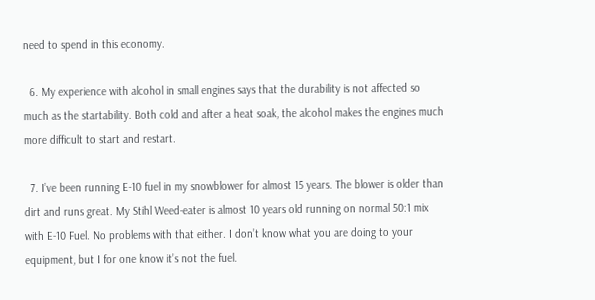need to spend in this economy.

  6. My experience with alcohol in small engines says that the durability is not affected so much as the startability. Both cold and after a heat soak, the alcohol makes the engines much more difficult to start and restart.

  7. I’ve been running E-10 fuel in my snowblower for almost 15 years. The blower is older than dirt and runs great. My Stihl Weed-eater is almost 10 years old running on normal 50:1 mix with E-10 Fuel. No problems with that either. I don’t know what you are doing to your equipment, but I for one know it’s not the fuel.